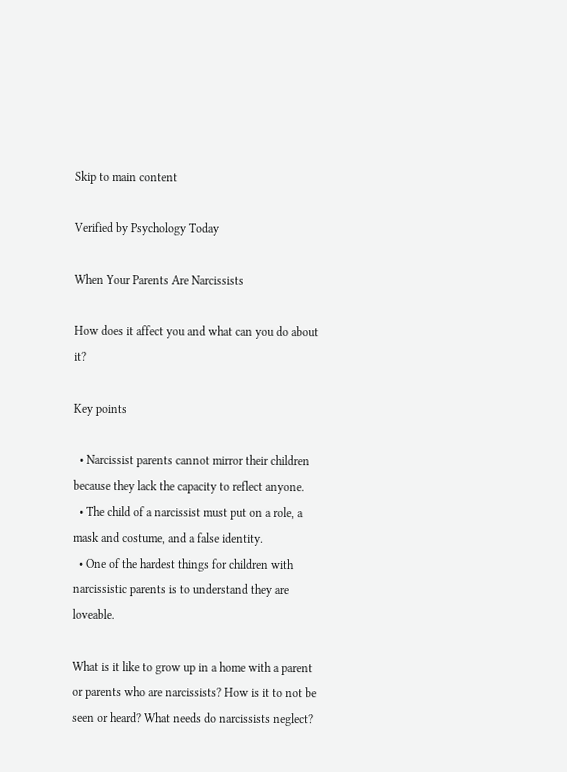Skip to main content

Verified by Psychology Today

When Your Parents Are Narcissists

How does it affect you and what can you do about it?

Key points

  • Narcissist parents cannot mirror their children because they lack the capacity to reflect anyone.
  • The child of a narcissist must put on a role, a mask and costume, and a false identity.
  • One of the hardest things for children with narcissistic parents is to understand they are loveable.

What is it like to grow up in a home with a parent or parents who are narcissists? How is it to not be seen or heard? What needs do narcissists neglect?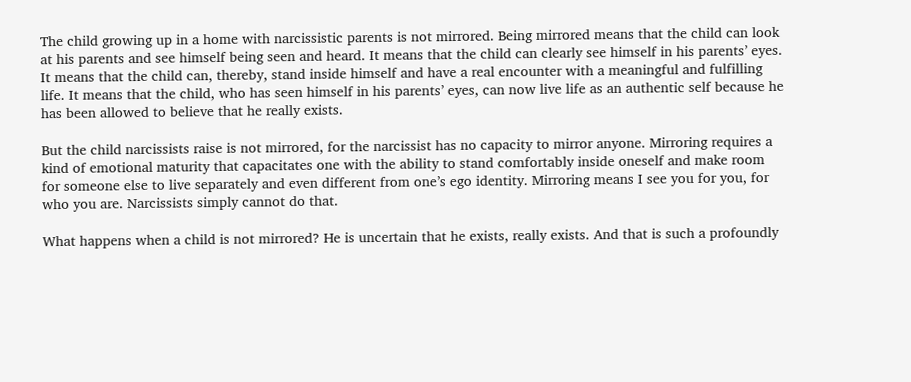The child growing up in a home with narcissistic parents is not mirrored. Being mirrored means that the child can look at his parents and see himself being seen and heard. It means that the child can clearly see himself in his parents’ eyes. It means that the child can, thereby, stand inside himself and have a real encounter with a meaningful and fulfilling life. It means that the child, who has seen himself in his parents’ eyes, can now live life as an authentic self because he has been allowed to believe that he really exists.

But the child narcissists raise is not mirrored, for the narcissist has no capacity to mirror anyone. Mirroring requires a kind of emotional maturity that capacitates one with the ability to stand comfortably inside oneself and make room for someone else to live separately and even different from one’s ego identity. Mirroring means I see you for you, for who you are. Narcissists simply cannot do that.

What happens when a child is not mirrored? He is uncertain that he exists, really exists. And that is such a profoundly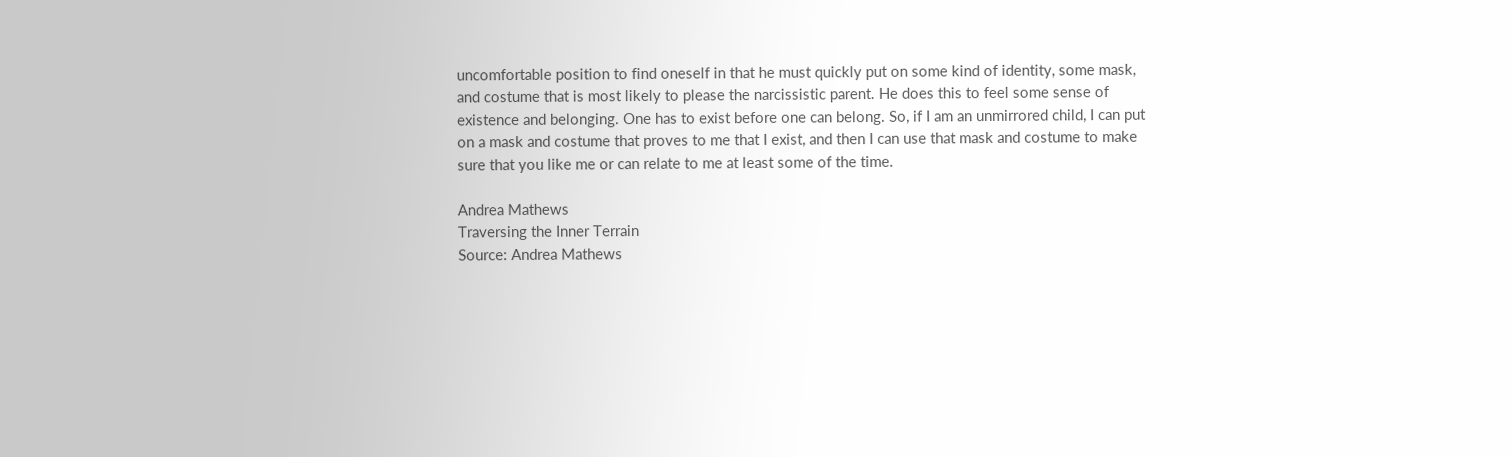uncomfortable position to find oneself in that he must quickly put on some kind of identity, some mask, and costume that is most likely to please the narcissistic parent. He does this to feel some sense of existence and belonging. One has to exist before one can belong. So, if I am an unmirrored child, I can put on a mask and costume that proves to me that I exist, and then I can use that mask and costume to make sure that you like me or can relate to me at least some of the time.

Andrea Mathews
Traversing the Inner Terrain
Source: Andrea Mathews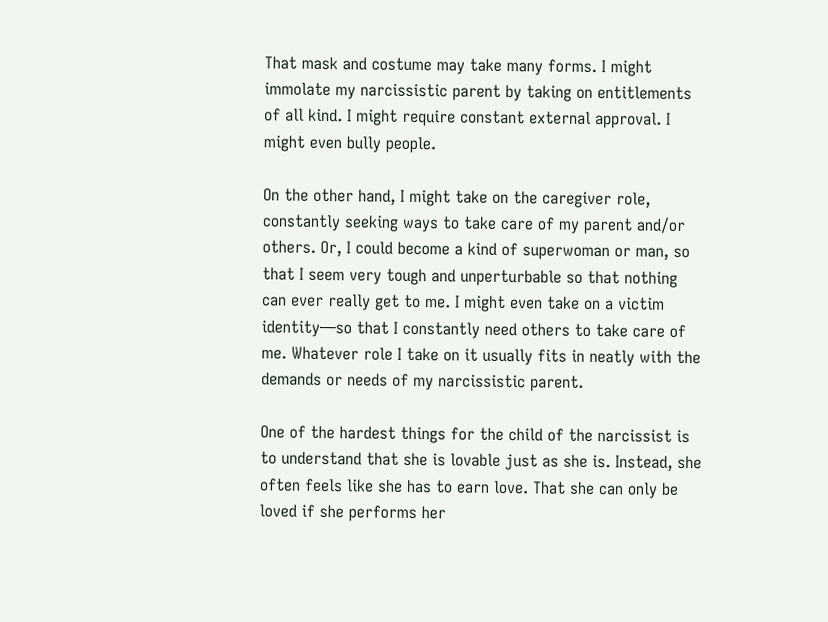That mask and costume may take many forms. I might immolate my narcissistic parent by taking on entitlements of all kind. I might require constant external approval. I might even bully people.

On the other hand, I might take on the caregiver role, constantly seeking ways to take care of my parent and/or others. Or, I could become a kind of superwoman or man, so that I seem very tough and unperturbable so that nothing can ever really get to me. I might even take on a victim identity—so that I constantly need others to take care of me. Whatever role I take on it usually fits in neatly with the demands or needs of my narcissistic parent.

One of the hardest things for the child of the narcissist is to understand that she is lovable just as she is. Instead, she often feels like she has to earn love. That she can only be loved if she performs her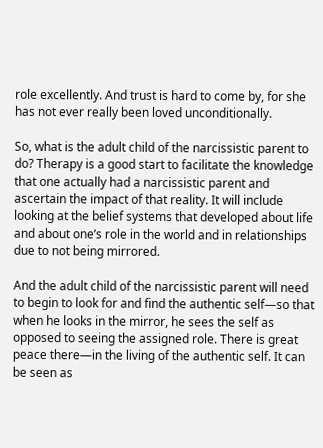role excellently. And trust is hard to come by, for she has not ever really been loved unconditionally.

So, what is the adult child of the narcissistic parent to do? Therapy is a good start to facilitate the knowledge that one actually had a narcissistic parent and ascertain the impact of that reality. It will include looking at the belief systems that developed about life and about one’s role in the world and in relationships due to not being mirrored.

And the adult child of the narcissistic parent will need to begin to look for and find the authentic self—so that when he looks in the mirror, he sees the self as opposed to seeing the assigned role. There is great peace there—in the living of the authentic self. It can be seen as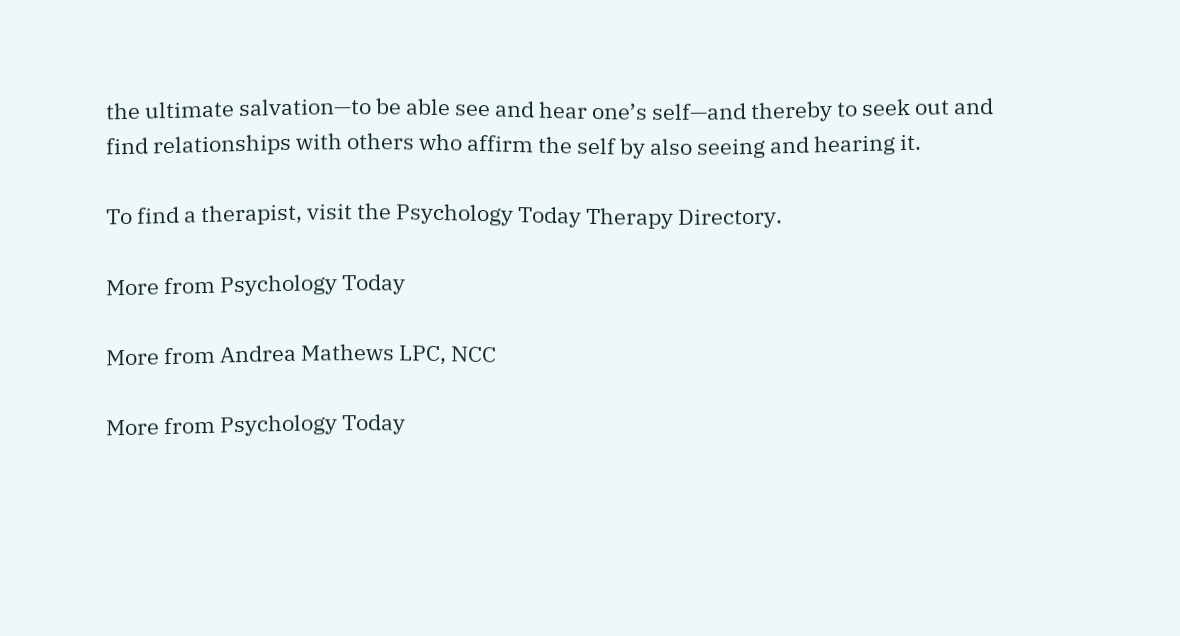the ultimate salvation—to be able see and hear one’s self—and thereby to seek out and find relationships with others who affirm the self by also seeing and hearing it.

To find a therapist, visit the Psychology Today Therapy Directory.

More from Psychology Today

More from Andrea Mathews LPC, NCC

More from Psychology Today